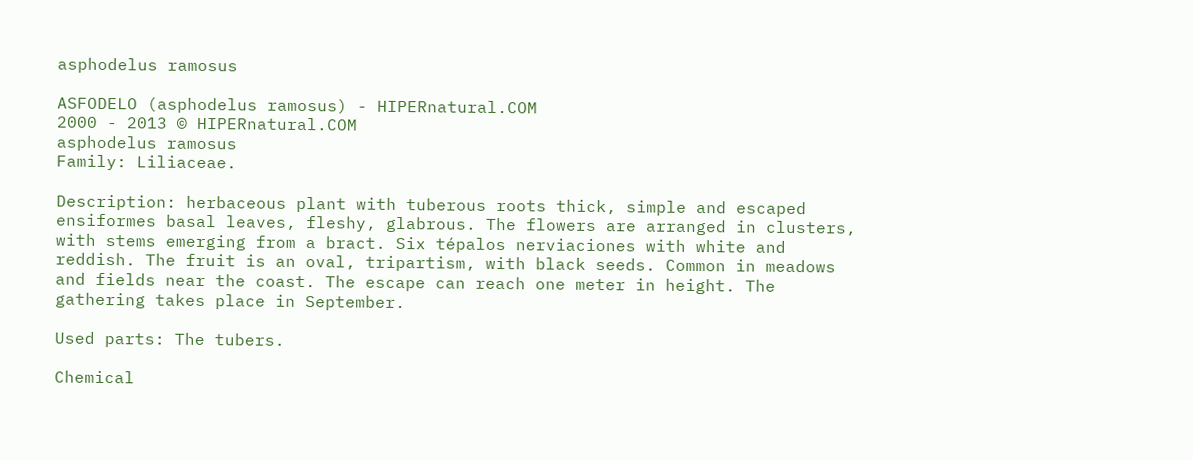asphodelus ramosus

ASFODELO (asphodelus ramosus) - HIPERnatural.COM
2000 - 2013 © HIPERnatural.COM
asphodelus ramosus
Family: Liliaceae.

Description: herbaceous plant with tuberous roots thick, simple and escaped ensiformes basal leaves, fleshy, glabrous. The flowers are arranged in clusters, with stems emerging from a bract. Six tépalos nerviaciones with white and reddish. The fruit is an oval, tripartism, with black seeds. Common in meadows and fields near the coast. The escape can reach one meter in height. The gathering takes place in September.

Used parts: The tubers.

Chemical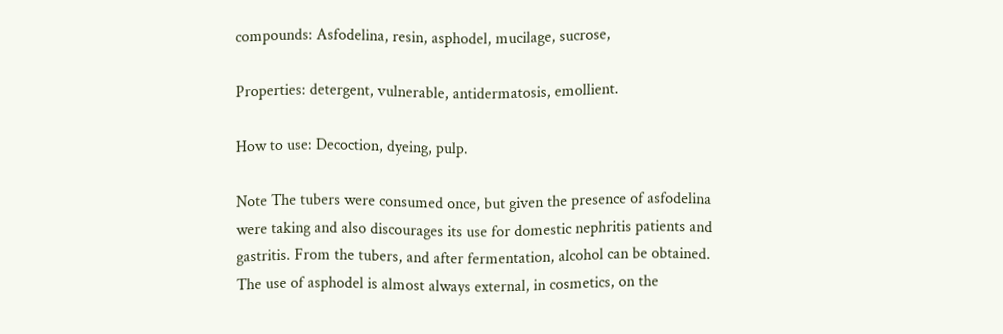compounds: Asfodelina, resin, asphodel, mucilage, sucrose,

Properties: detergent, vulnerable, antidermatosis, emollient.

How to use: Decoction, dyeing, pulp.

Note The tubers were consumed once, but given the presence of asfodelina were taking and also discourages its use for domestic nephritis patients and gastritis. From the tubers, and after fermentation, alcohol can be obtained. The use of asphodel is almost always external, in cosmetics, on the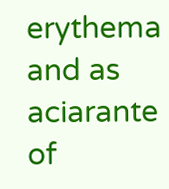erythema and as aciarante of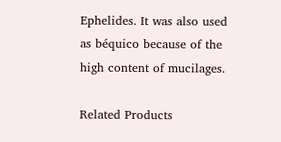Ephelides. It was also used as béquico because of the high content of mucilages.

Related Products